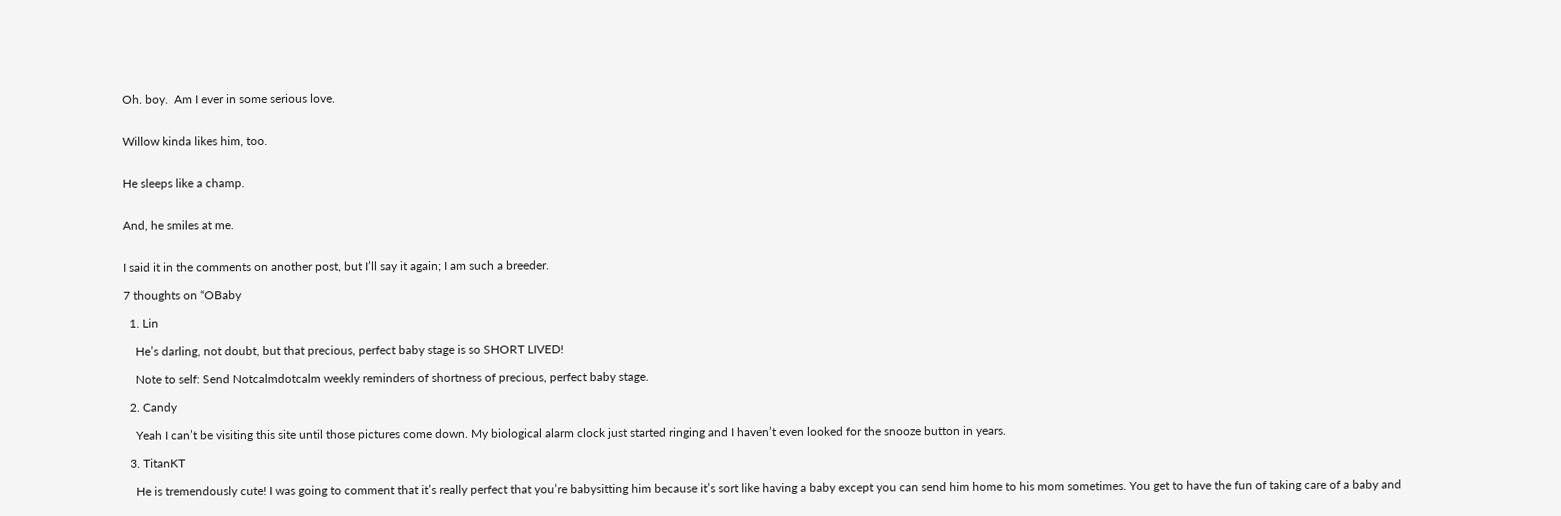Oh. boy.  Am I ever in some serious love.


Willow kinda likes him, too.


He sleeps like a champ.


And, he smiles at me.


I said it in the comments on another post, but I’ll say it again; I am such a breeder.

7 thoughts on “OBaby

  1. Lin

    He’s darling, not doubt, but that precious, perfect baby stage is so SHORT LIVED!

    Note to self: Send Notcalmdotcalm weekly reminders of shortness of precious, perfect baby stage.

  2. Candy

    Yeah I can’t be visiting this site until those pictures come down. My biological alarm clock just started ringing and I haven’t even looked for the snooze button in years.

  3. TitanKT

    He is tremendously cute! I was going to comment that it’s really perfect that you’re babysitting him because it’s sort like having a baby except you can send him home to his mom sometimes. You get to have the fun of taking care of a baby and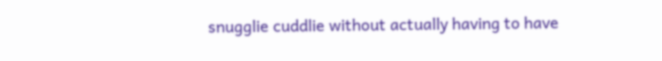snugglie cuddlie without actually having to have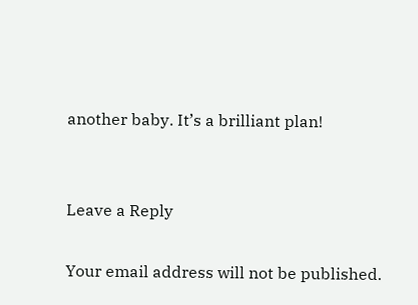another baby. It’s a brilliant plan!


Leave a Reply

Your email address will not be published.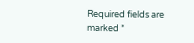Required fields are marked *